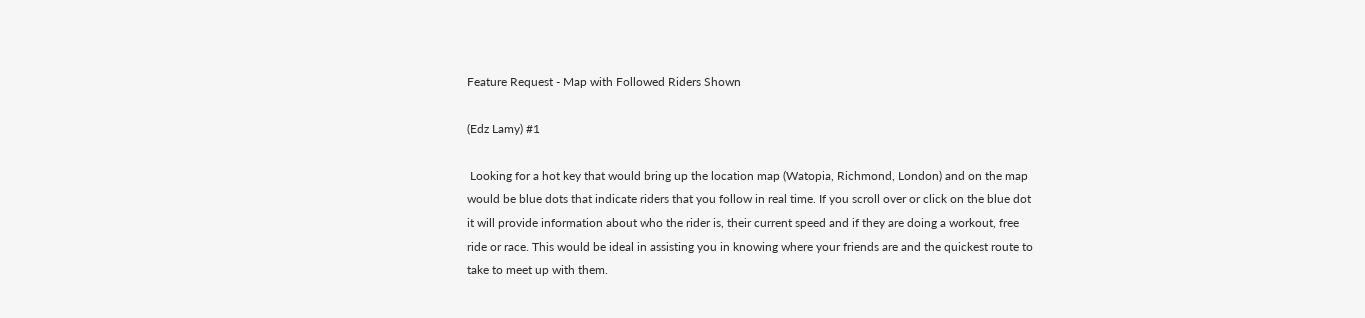Feature Request - Map with Followed Riders Shown

(Edz Lamy) #1

 Looking for a hot key that would bring up the location map (Watopia, Richmond, London) and on the map would be blue dots that indicate riders that you follow in real time. If you scroll over or click on the blue dot it will provide information about who the rider is, their current speed and if they are doing a workout, free ride or race. This would be ideal in assisting you in knowing where your friends are and the quickest route to take to meet up with them.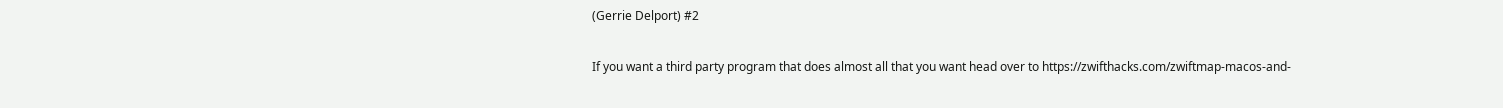(Gerrie Delport) #2

If you want a third party program that does almost all that you want head over to https://zwifthacks.com/zwiftmap-macos-and-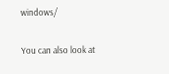windows/

You can also look at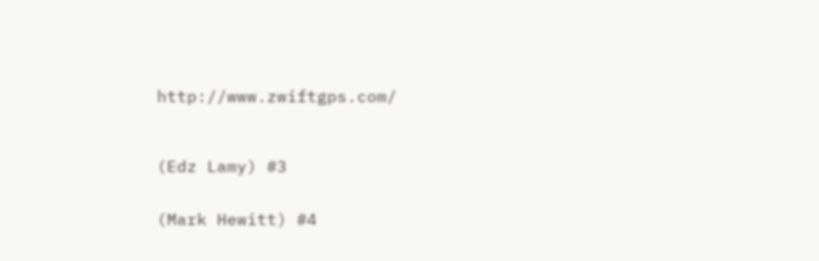http://www.zwiftgps.com/



(Edz Lamy) #3


(Mark Hewitt) #4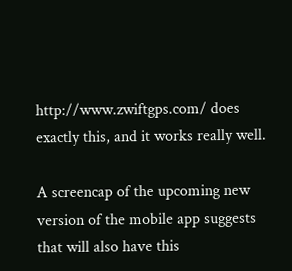http://www.zwiftgps.com/ does exactly this, and it works really well.

A screencap of the upcoming new version of the mobile app suggests that will also have this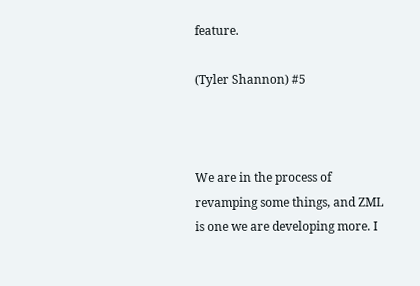feature.

(Tyler Shannon) #5



We are in the process of revamping some things, and ZML is one we are developing more. I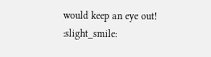would keep an eye out! :slight_smile: